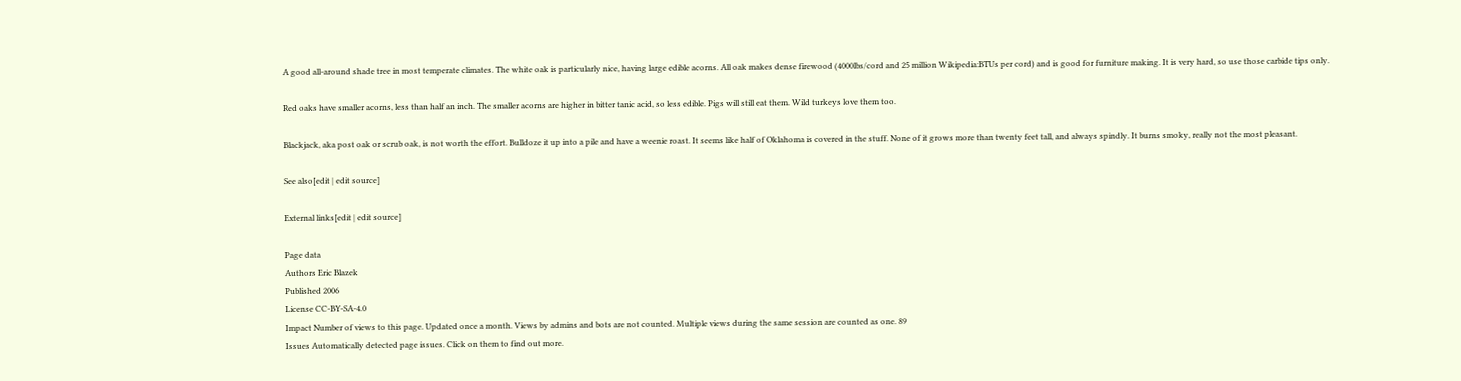A good all-around shade tree in most temperate climates. The white oak is particularly nice, having large edible acorns. All oak makes dense firewood (4000lbs/cord and 25 million Wikipedia:BTUs per cord) and is good for furniture making. It is very hard, so use those carbide tips only.

Red oaks have smaller acorns, less than half an inch. The smaller acorns are higher in bitter tanic acid, so less edible. Pigs will still eat them. Wild turkeys love them too.

Blackjack, aka post oak or scrub oak, is not worth the effort. Bulldoze it up into a pile and have a weenie roast. It seems like half of Oklahoma is covered in the stuff. None of it grows more than twenty feet tall, and always spindly. It burns smoky, really not the most pleasant.

See also[edit | edit source]

External links[edit | edit source]

Page data
Authors Eric Blazek
Published 2006
License CC-BY-SA-4.0
Impact Number of views to this page. Updated once a month. Views by admins and bots are not counted. Multiple views during the same session are counted as one. 89
Issues Automatically detected page issues. Click on them to find out more.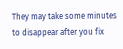They may take some minutes to disappear after you fix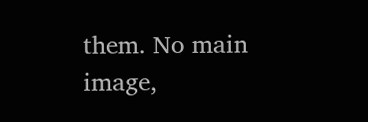them. No main image,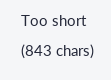Too short (843 chars)